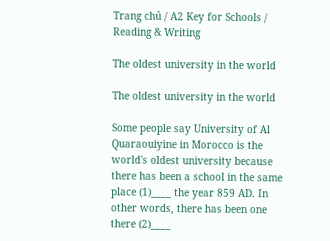Trang chủ / A2 Key for Schools / Reading & Writing

The oldest university in the world

The oldest university in the world

Some people say University of Al Quaraouiyine in Morocco is the world's oldest university because there has been a school in the same place (1)____ the year 859 AD. In other words, there has been one there (2)____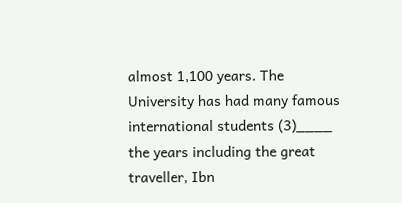almost 1,100 years. The University has had many famous international students (3)____ the years including the great traveller, Ibn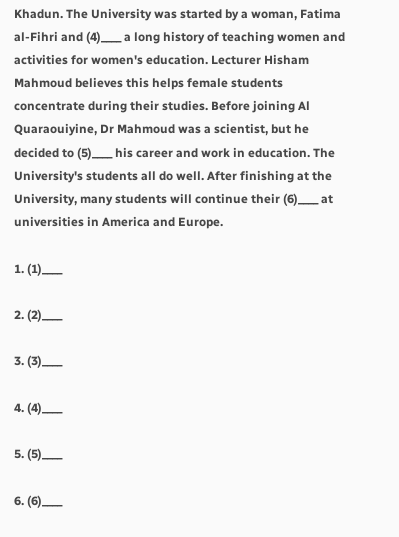Khadun. The University was started by a woman, Fatima al-Fihri and (4)____ a long history of teaching women and activities for women's education. Lecturer Hisham Mahmoud believes this helps female students concentrate during their studies. Before joining Al Quaraouiyine, Dr Mahmoud was a scientist, but he decided to (5)____ his career and work in education. The University's students all do well. After finishing at the University, many students will continue their (6)____ at universities in America and Europe.

1. (1)____

2. (2)____

3. (3)____

4. (4)____

5. (5)____

6. (6)____